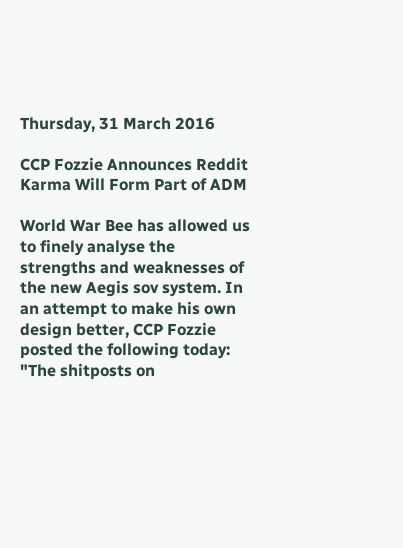Thursday, 31 March 2016

CCP Fozzie Announces Reddit Karma Will Form Part of ADM

World War Bee has allowed us to finely analyse the strengths and weaknesses of the new Aegis sov system. In an attempt to make his own design better, CCP Fozzie posted the following today:
"The shitposts on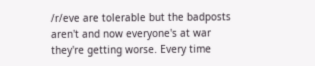/r/eve are tolerable but the badposts aren't and now everyone's at war they're getting worse. Every time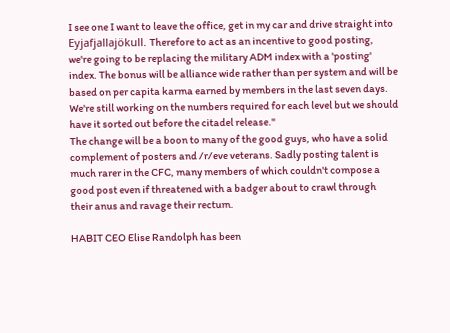I see one I want to leave the office, get in my car and drive straight into Eyjafjallajökull. Therefore to act as an incentive to good posting, we're going to be replacing the military ADM index with a 'posting' index. The bonus will be alliance wide rather than per system and will be based on per capita karma earned by members in the last seven days. We're still working on the numbers required for each level but we should have it sorted out before the citadel release."
The change will be a boon to many of the good guys, who have a solid complement of posters and /r/eve veterans. Sadly posting talent is much rarer in the CFC, many members of which couldn't compose a good post even if threatened with a badger about to crawl through their anus and ravage their rectum.

HABIT CEO Elise Randolph has been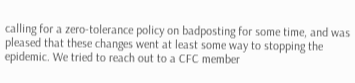calling for a zero-tolerance policy on badposting for some time, and was pleased that these changes went at least some way to stopping the epidemic. We tried to reach out to a CFC member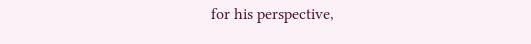for his perspective,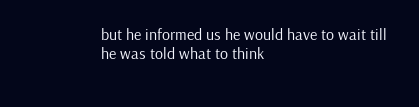but he informed us he would have to wait till he was told what to think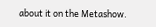about it on the Metashow.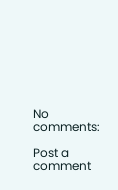No comments:

Post a comment